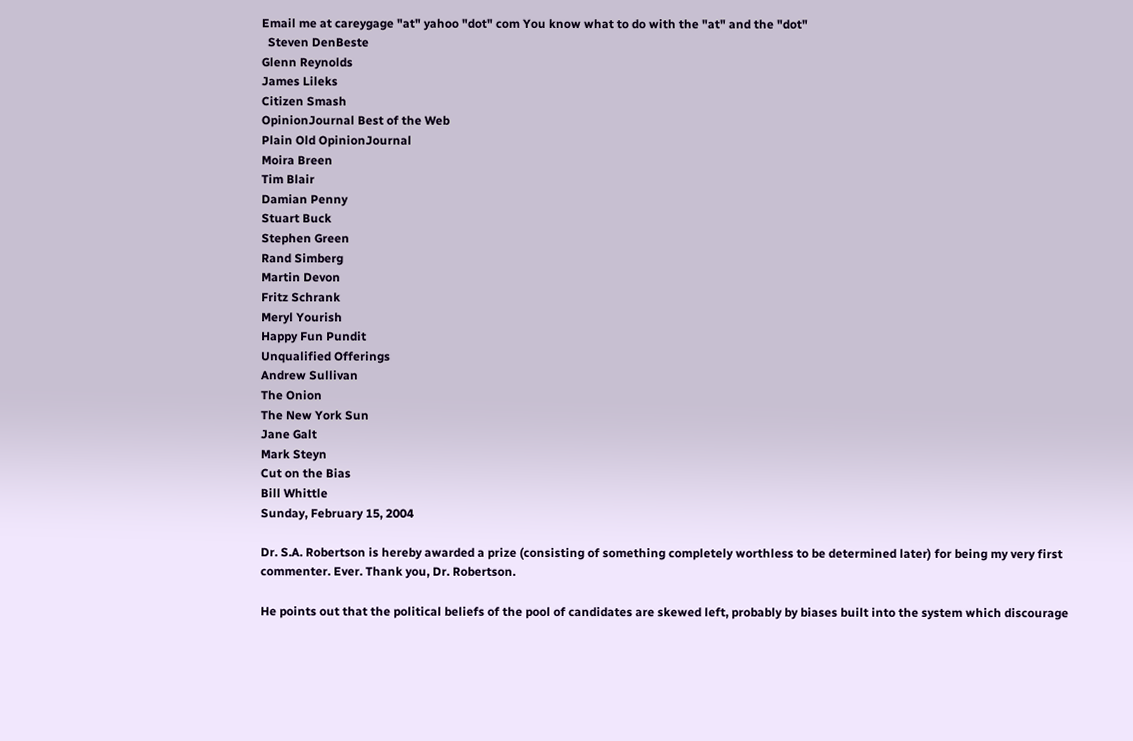Email me at careygage "at" yahoo "dot" com You know what to do with the "at" and the "dot"
  Steven DenBeste
Glenn Reynolds
James Lileks
Citizen Smash
OpinionJournal Best of the Web
Plain Old OpinionJournal
Moira Breen
Tim Blair
Damian Penny
Stuart Buck
Stephen Green
Rand Simberg
Martin Devon
Fritz Schrank
Meryl Yourish
Happy Fun Pundit
Unqualified Offerings
Andrew Sullivan
The Onion
The New York Sun
Jane Galt
Mark Steyn
Cut on the Bias
Bill Whittle
Sunday, February 15, 2004

Dr. S.A. Robertson is hereby awarded a prize (consisting of something completely worthless to be determined later) for being my very first commenter. Ever. Thank you, Dr. Robertson.

He points out that the political beliefs of the pool of candidates are skewed left, probably by biases built into the system which discourage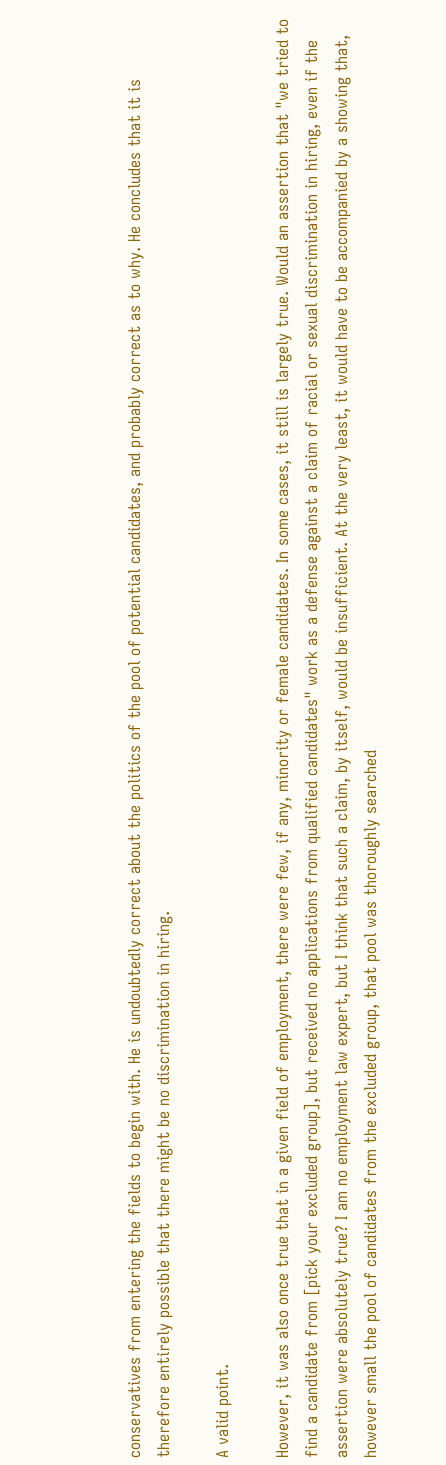conservatives from entering the fields to begin with. He is undoubtedly correct about the politics of the pool of potential candidates, and probably correct as to why. He concludes that it is therefore entirely possible that there might be no discrimination in hiring.

A valid point.

However, it was also once true that in a given field of employment, there were few, if any, minority or female candidates. In some cases, it still is largely true. Would an assertion that "we tried to find a candidate from [pick your excluded group], but received no applications from qualified candidates" work as a defense against a claim of racial or sexual discrimination in hiring, even if the assertion were absolutely true? I am no employment law expert, but I think that such a claim, by itself, would be insufficient. At the very least, it would have to be accompanied by a showing that, however small the pool of candidates from the excluded group, that pool was thoroughly searched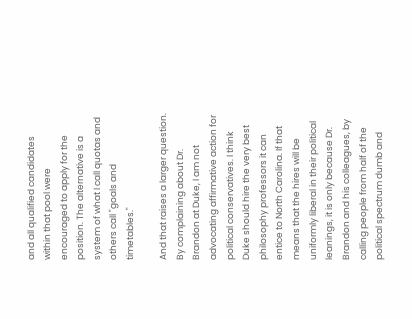and all qualified candidates within that pool were encouraged to apply for the position. The alternative is a system of what I call quotas and others call "goals and timetables."

And that raises a larger question. By complaining about Dr. Brandon at Duke, I am not advocating affirmative action for political conservatives. I think Duke should hire the very best philosophy professors it can entice to North Carolina. If that means that the hires will be uniformly liberal in their political leanings, it is only because Dr. Brandon and his colleagues, by calling people from half of the political spectrum dumb and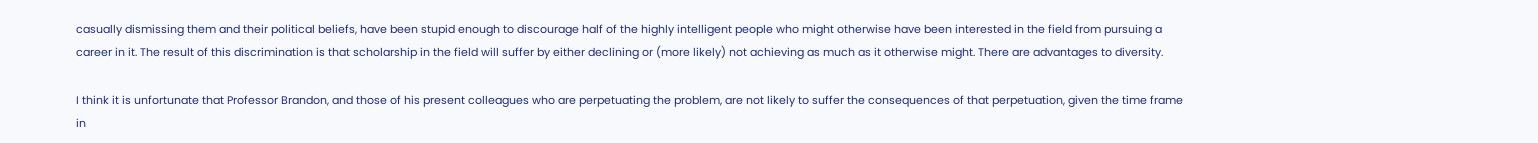casually dismissing them and their political beliefs, have been stupid enough to discourage half of the highly intelligent people who might otherwise have been interested in the field from pursuing a career in it. The result of this discrimination is that scholarship in the field will suffer by either declining or (more likely) not achieving as much as it otherwise might. There are advantages to diversity.

I think it is unfortunate that Professor Brandon, and those of his present colleagues who are perpetuating the problem, are not likely to suffer the consequences of that perpetuation, given the time frame in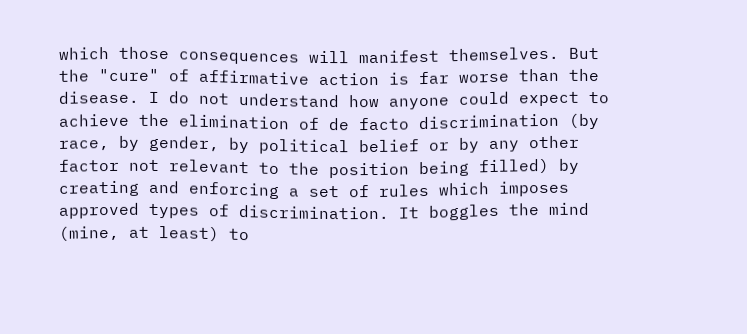which those consequences will manifest themselves. But the "cure" of affirmative action is far worse than the disease. I do not understand how anyone could expect to achieve the elimination of de facto discrimination (by race, by gender, by political belief or by any other factor not relevant to the position being filled) by creating and enforcing a set of rules which imposes approved types of discrimination. It boggles the mind (mine, at least) to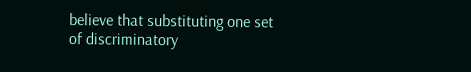believe that substituting one set of discriminatory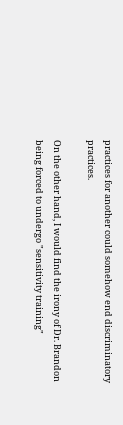practices for another could somehow end discriminatory practices.

On the other hand, I would find the irony of Dr. Brandon being forced to undergo "sensitivity training"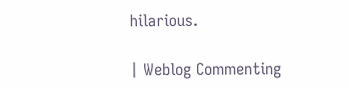hilarious.

| Weblog Commenting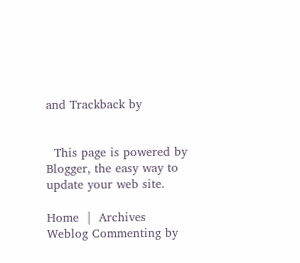and Trackback by


  This page is powered by Blogger, the easy way to update your web site.

Home  |  Archives
Weblog Commenting by